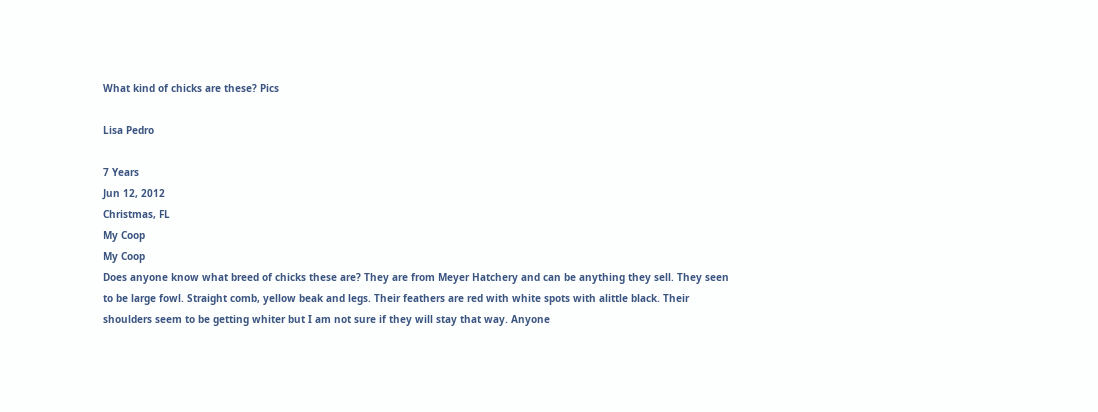What kind of chicks are these? Pics

Lisa Pedro

7 Years
Jun 12, 2012
Christmas, FL
My Coop
My Coop
Does anyone know what breed of chicks these are? They are from Meyer Hatchery and can be anything they sell. They seen to be large fowl. Straight comb, yellow beak and legs. Their feathers are red with white spots with alittle black. Their shoulders seem to be getting whiter but I am not sure if they will stay that way. Anyone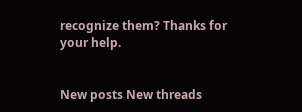recognize them? Thanks for your help.


New posts New threads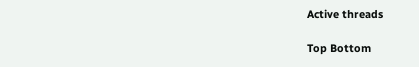Active threads

Top Bottom